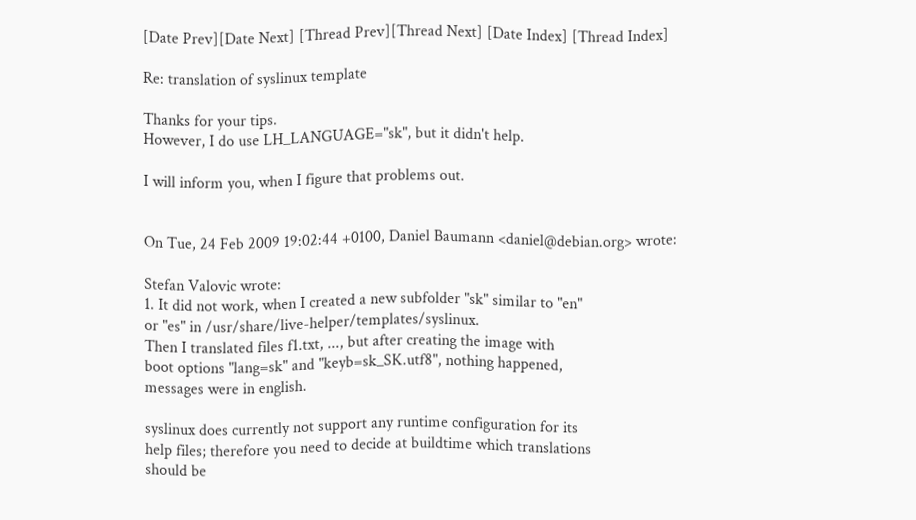[Date Prev][Date Next] [Thread Prev][Thread Next] [Date Index] [Thread Index]

Re: translation of syslinux template

Thanks for your tips.
However, I do use LH_LANGUAGE="sk", but it didn't help.

I will inform you, when I figure that problems out.


On Tue, 24 Feb 2009 19:02:44 +0100, Daniel Baumann <daniel@debian.org> wrote:

Stefan Valovic wrote:
1. It did not work, when I created a new subfolder "sk" similar to "en"
or "es" in /usr/share/live-helper/templates/syslinux.
Then I translated files f1.txt, ..., but after creating the image with
boot options "lang=sk" and "keyb=sk_SK.utf8", nothing happened,
messages were in english.

syslinux does currently not support any runtime configuration for its
help files; therefore you need to decide at buildtime which translations
should be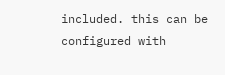included. this can be configured with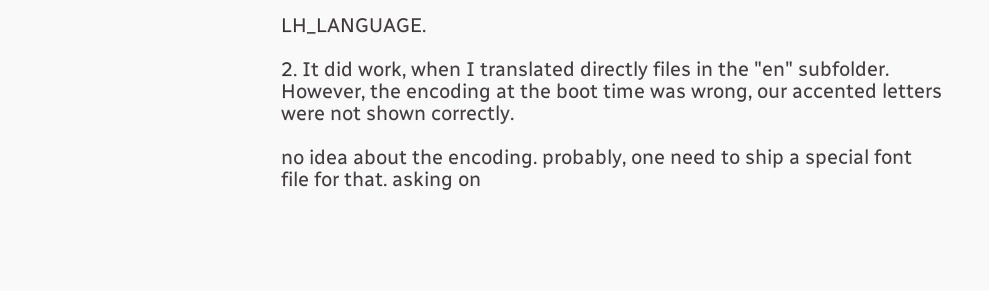LH_LANGUAGE.

2. It did work, when I translated directly files in the "en" subfolder.
However, the encoding at the boot time was wrong, our accented letters
were not shown correctly.

no idea about the encoding. probably, one need to ship a special font
file for that. asking on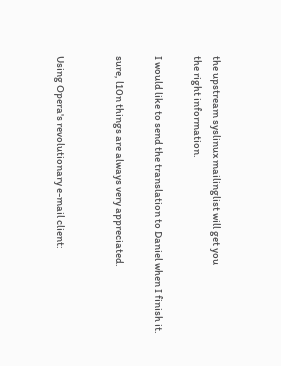the upstream syslinux mailinglist will get you
the right information.

I would like to send the translation to Daniel when I finish it.

sure, l10n things are always very appreciated.


Using Opera's revolutionary e-mail client: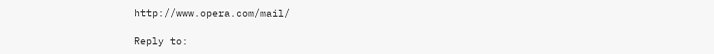http://www.opera.com/mail/

Reply to: